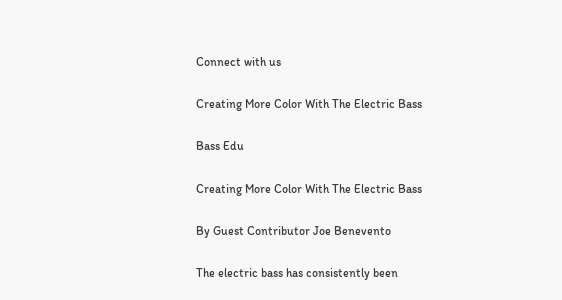Connect with us

Creating More Color With The Electric Bass

Bass Edu

Creating More Color With The Electric Bass

By Guest Contributor Joe Benevento

The electric bass has consistently been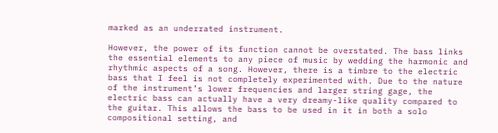marked as an underrated instrument.

However, the power of its function cannot be overstated. The bass links the essential elements to any piece of music by wedding the harmonic and rhythmic aspects of a song. However, there is a timbre to the electric bass that I feel is not completely experimented with. Due to the nature of the instrument’s lower frequencies and larger string gage, the electric bass can actually have a very dreamy-like quality compared to the guitar. This allows the bass to be used in it in both a solo compositional setting, and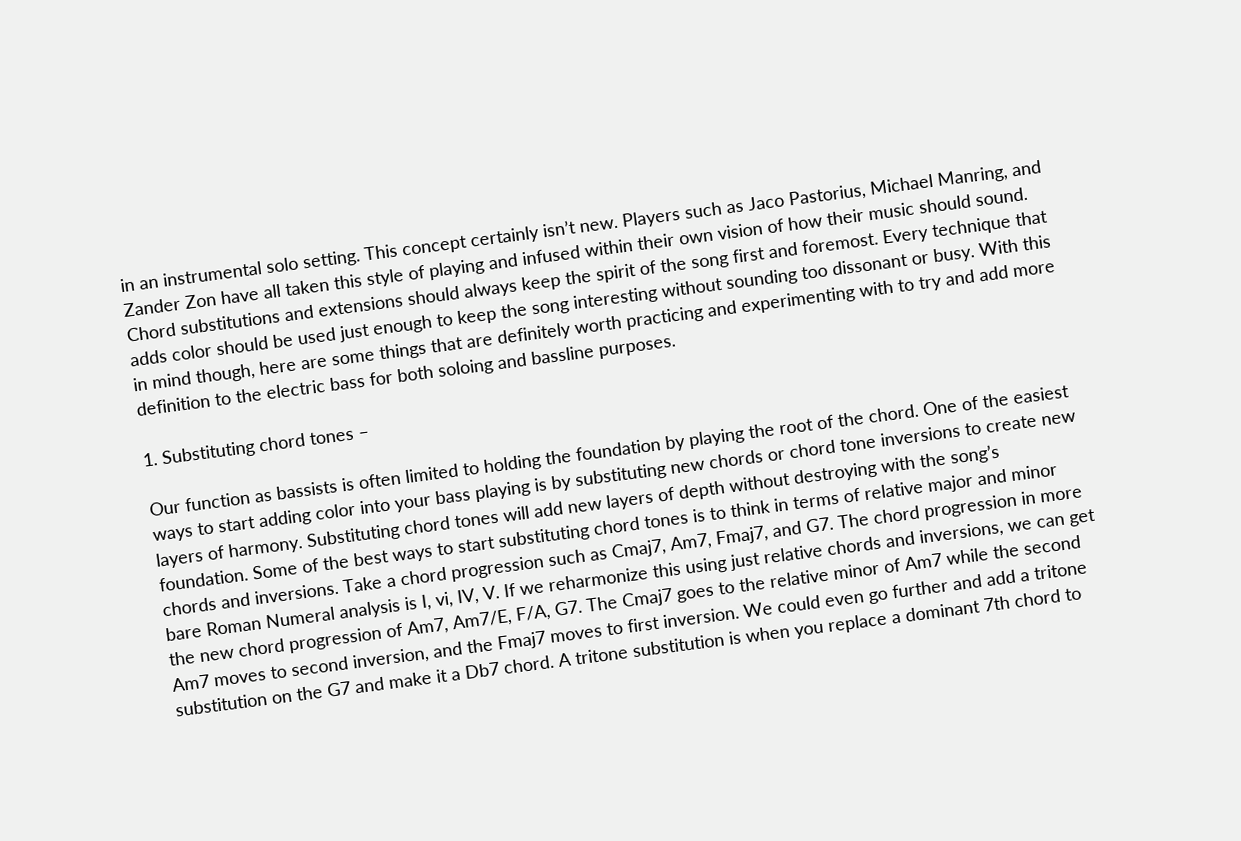in an instrumental solo setting. This concept certainly isn’t new. Players such as Jaco Pastorius, Michael Manring, and Zander Zon have all taken this style of playing and infused within their own vision of how their music should sound. Chord substitutions and extensions should always keep the spirit of the song first and foremost. Every technique that adds color should be used just enough to keep the song interesting without sounding too dissonant or busy. With this in mind though, here are some things that are definitely worth practicing and experimenting with to try and add more definition to the electric bass for both soloing and bassline purposes.

1. Substituting chord tones –

Our function as bassists is often limited to holding the foundation by playing the root of the chord. One of the easiest ways to start adding color into your bass playing is by substituting new chords or chord tone inversions to create new layers of harmony. Substituting chord tones will add new layers of depth without destroying with the song’s foundation. Some of the best ways to start substituting chord tones is to think in terms of relative major and minor chords and inversions. Take a chord progression such as Cmaj7, Am7, Fmaj7, and G7. The chord progression in more bare Roman Numeral analysis is I, vi, IV, V. If we reharmonize this using just relative chords and inversions, we can get the new chord progression of Am7, Am7/E, F/A, G7. The Cmaj7 goes to the relative minor of Am7 while the second Am7 moves to second inversion, and the Fmaj7 moves to first inversion. We could even go further and add a tritone substitution on the G7 and make it a Db7 chord. A tritone substitution is when you replace a dominant 7th chord to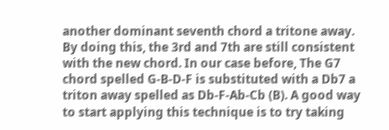another dominant seventh chord a tritone away. By doing this, the 3rd and 7th are still consistent with the new chord. In our case before, The G7 chord spelled G-B-D-F is substituted with a Db7 a triton away spelled as Db-F-Ab-Cb (B). A good way to start applying this technique is to try taking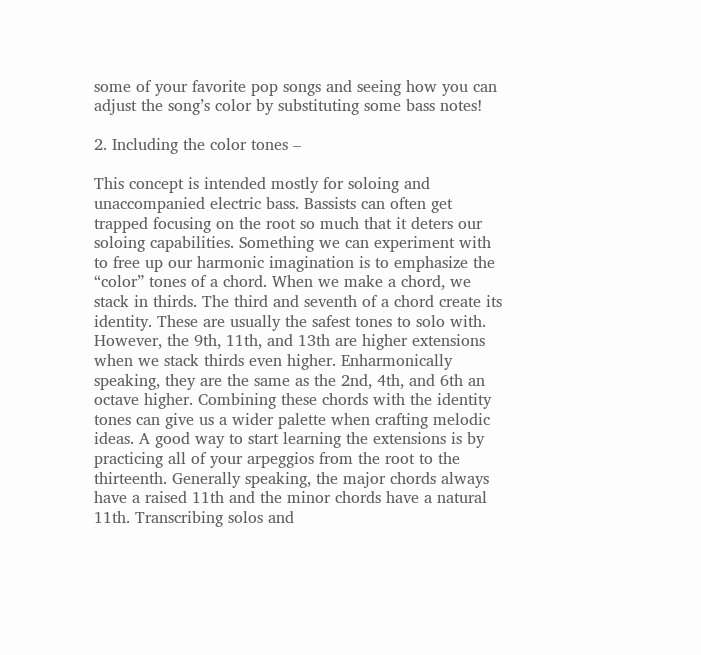some of your favorite pop songs and seeing how you can adjust the song’s color by substituting some bass notes!

2. Including the color tones –

This concept is intended mostly for soloing and unaccompanied electric bass. Bassists can often get trapped focusing on the root so much that it deters our soloing capabilities. Something we can experiment with to free up our harmonic imagination is to emphasize the “color” tones of a chord. When we make a chord, we stack in thirds. The third and seventh of a chord create its identity. These are usually the safest tones to solo with. However, the 9th, 11th, and 13th are higher extensions when we stack thirds even higher. Enharmonically speaking, they are the same as the 2nd, 4th, and 6th an octave higher. Combining these chords with the identity tones can give us a wider palette when crafting melodic ideas. A good way to start learning the extensions is by practicing all of your arpeggios from the root to the thirteenth. Generally speaking, the major chords always have a raised 11th and the minor chords have a natural 11th. Transcribing solos and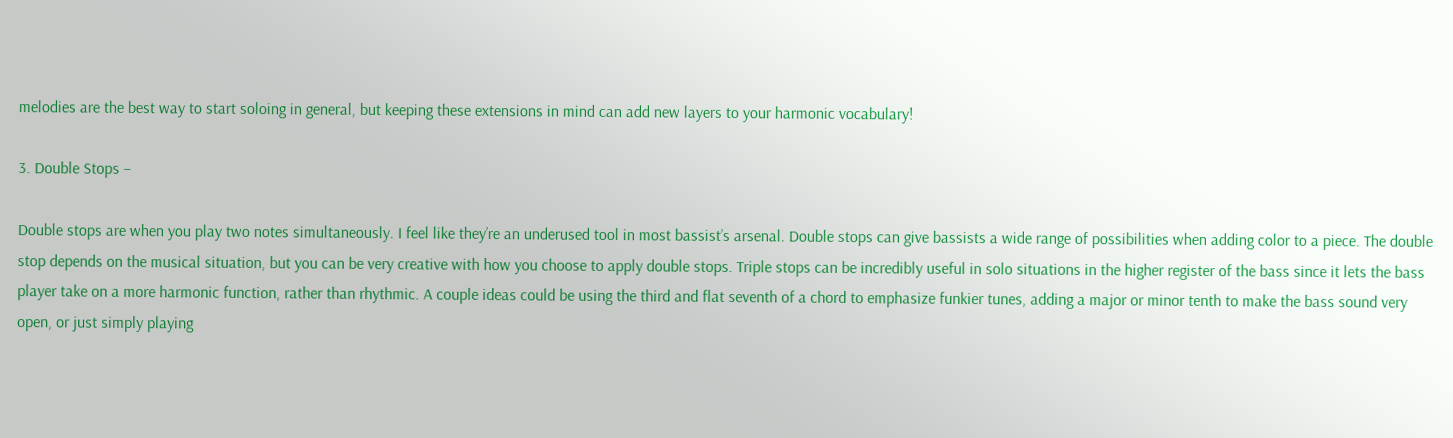melodies are the best way to start soloing in general, but keeping these extensions in mind can add new layers to your harmonic vocabulary!

3. Double Stops –

Double stops are when you play two notes simultaneously. I feel like they’re an underused tool in most bassist’s arsenal. Double stops can give bassists a wide range of possibilities when adding color to a piece. The double stop depends on the musical situation, but you can be very creative with how you choose to apply double stops. Triple stops can be incredibly useful in solo situations in the higher register of the bass since it lets the bass player take on a more harmonic function, rather than rhythmic. A couple ideas could be using the third and flat seventh of a chord to emphasize funkier tunes, adding a major or minor tenth to make the bass sound very open, or just simply playing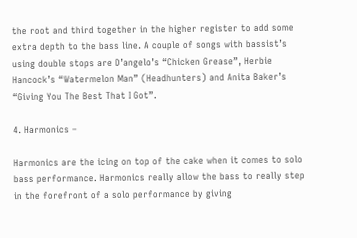the root and third together in the higher register to add some extra depth to the bass line. A couple of songs with bassist’s using double stops are D’angelo’s “Chicken Grease”, Herbie Hancock’s “Watermelon Man” (Headhunters) and Anita Baker’s “Giving You The Best That I Got”.

4. Harmonics –

Harmonics are the icing on top of the cake when it comes to solo bass performance. Harmonics really allow the bass to really step in the forefront of a solo performance by giving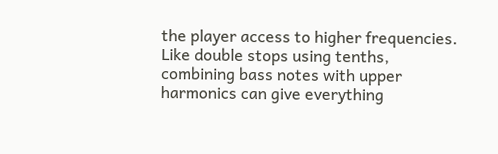the player access to higher frequencies. Like double stops using tenths, combining bass notes with upper harmonics can give everything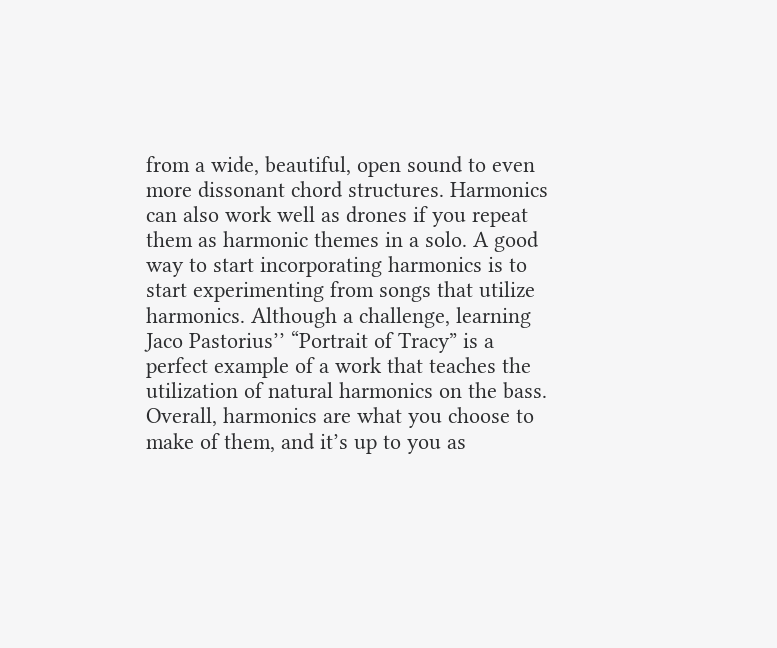from a wide, beautiful, open sound to even more dissonant chord structures. Harmonics can also work well as drones if you repeat them as harmonic themes in a solo. A good way to start incorporating harmonics is to start experimenting from songs that utilize harmonics. Although a challenge, learning Jaco Pastorius’’ “Portrait of Tracy” is a perfect example of a work that teaches the utilization of natural harmonics on the bass. Overall, harmonics are what you choose to make of them, and it’s up to you as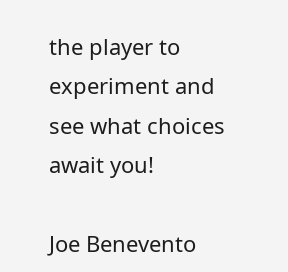the player to experiment and see what choices await you!

Joe Benevento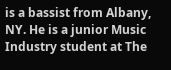is a bassist from Albany, NY. He is a junior Music Industry student at The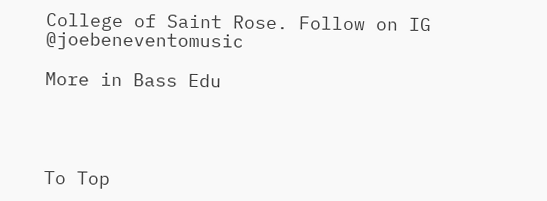College of Saint Rose. Follow on IG @joebeneventomusic

More in Bass Edu




To Top